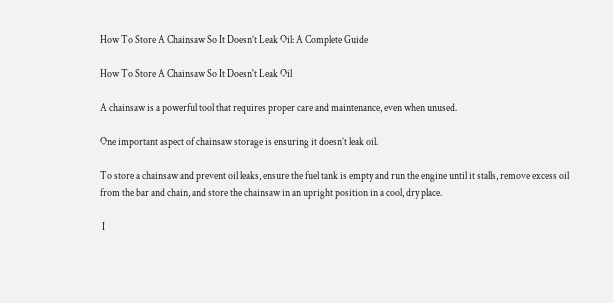How To Store A Chainsaw So It Doesn’t Leak Oil: A Complete Guide

How To Store A Chainsaw So It Doesn't Leak Oil

A chainsaw is a powerful tool that requires proper care and maintenance, even when unused.

One important aspect of chainsaw storage is ensuring it doesn’t leak oil.

To store a chainsaw and prevent oil leaks, ensure the fuel tank is empty and run the engine until it stalls, remove excess oil from the bar and chain, and store the chainsaw in an upright position in a cool, dry place.

 I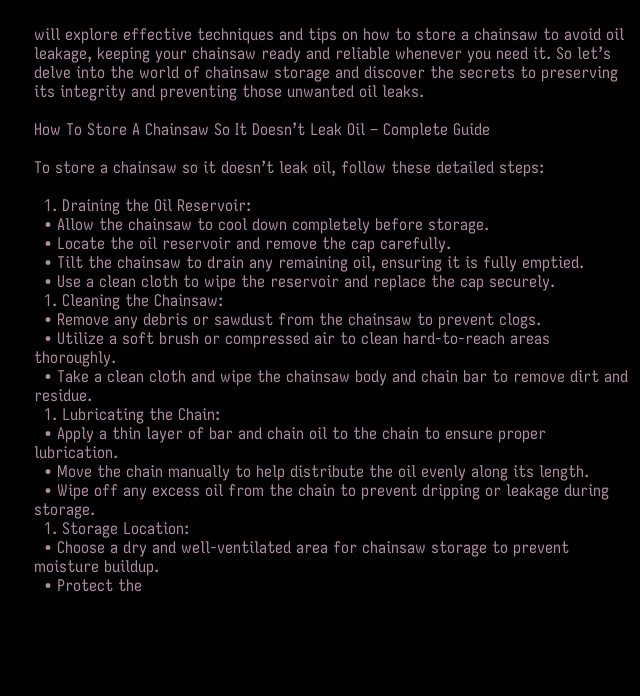will explore effective techniques and tips on how to store a chainsaw to avoid oil leakage, keeping your chainsaw ready and reliable whenever you need it. So let’s delve into the world of chainsaw storage and discover the secrets to preserving its integrity and preventing those unwanted oil leaks.

How To Store A Chainsaw So It Doesn’t Leak Oil – Complete Guide

To store a chainsaw so it doesn’t leak oil, follow these detailed steps:

  1. Draining the Oil Reservoir:
  • Allow the chainsaw to cool down completely before storage.
  • Locate the oil reservoir and remove the cap carefully.
  • Tilt the chainsaw to drain any remaining oil, ensuring it is fully emptied.
  • Use a clean cloth to wipe the reservoir and replace the cap securely.
  1. Cleaning the Chainsaw:
  • Remove any debris or sawdust from the chainsaw to prevent clogs.
  • Utilize a soft brush or compressed air to clean hard-to-reach areas thoroughly.
  • Take a clean cloth and wipe the chainsaw body and chain bar to remove dirt and residue.
  1. Lubricating the Chain:
  • Apply a thin layer of bar and chain oil to the chain to ensure proper lubrication.
  • Move the chain manually to help distribute the oil evenly along its length.
  • Wipe off any excess oil from the chain to prevent dripping or leakage during storage.
  1. Storage Location:
  • Choose a dry and well-ventilated area for chainsaw storage to prevent moisture buildup.
  • Protect the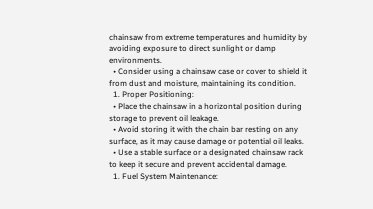chainsaw from extreme temperatures and humidity by avoiding exposure to direct sunlight or damp environments.
  • Consider using a chainsaw case or cover to shield it from dust and moisture, maintaining its condition.
  1. Proper Positioning:
  • Place the chainsaw in a horizontal position during storage to prevent oil leakage.
  • Avoid storing it with the chain bar resting on any surface, as it may cause damage or potential oil leaks.
  • Use a stable surface or a designated chainsaw rack to keep it secure and prevent accidental damage.
  1. Fuel System Maintenance: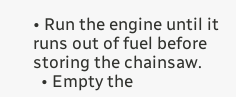• Run the engine until it runs out of fuel before storing the chainsaw.
  • Empty the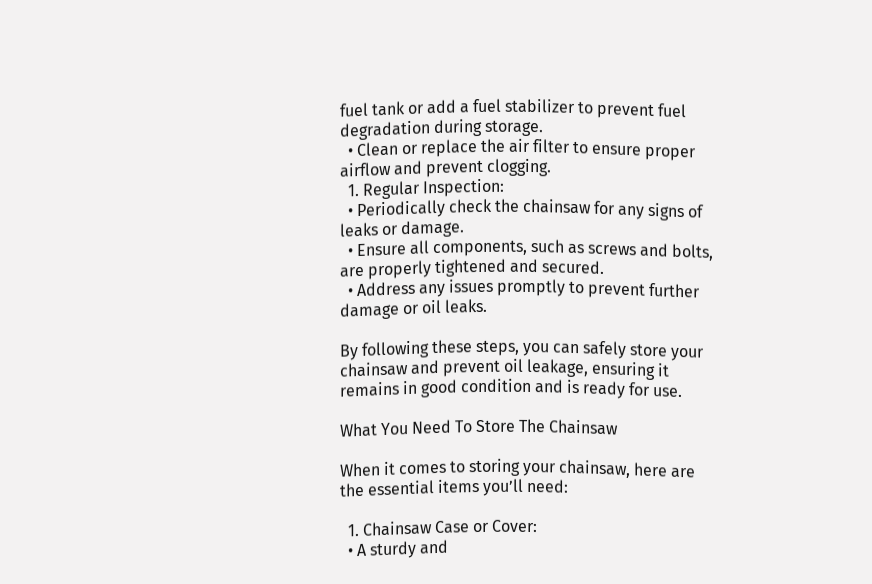fuel tank or add a fuel stabilizer to prevent fuel degradation during storage.
  • Clean or replace the air filter to ensure proper airflow and prevent clogging.
  1. Regular Inspection:
  • Periodically check the chainsaw for any signs of leaks or damage.
  • Ensure all components, such as screws and bolts, are properly tightened and secured.
  • Address any issues promptly to prevent further damage or oil leaks.

By following these steps, you can safely store your chainsaw and prevent oil leakage, ensuring it remains in good condition and is ready for use.

What You Need To Store The Chainsaw

When it comes to storing your chainsaw, here are the essential items you’ll need:

  1. Chainsaw Case or Cover:
  • A sturdy and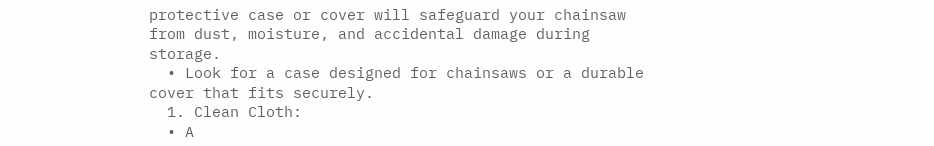protective case or cover will safeguard your chainsaw from dust, moisture, and accidental damage during storage.
  • Look for a case designed for chainsaws or a durable cover that fits securely.
  1. Clean Cloth:
  • A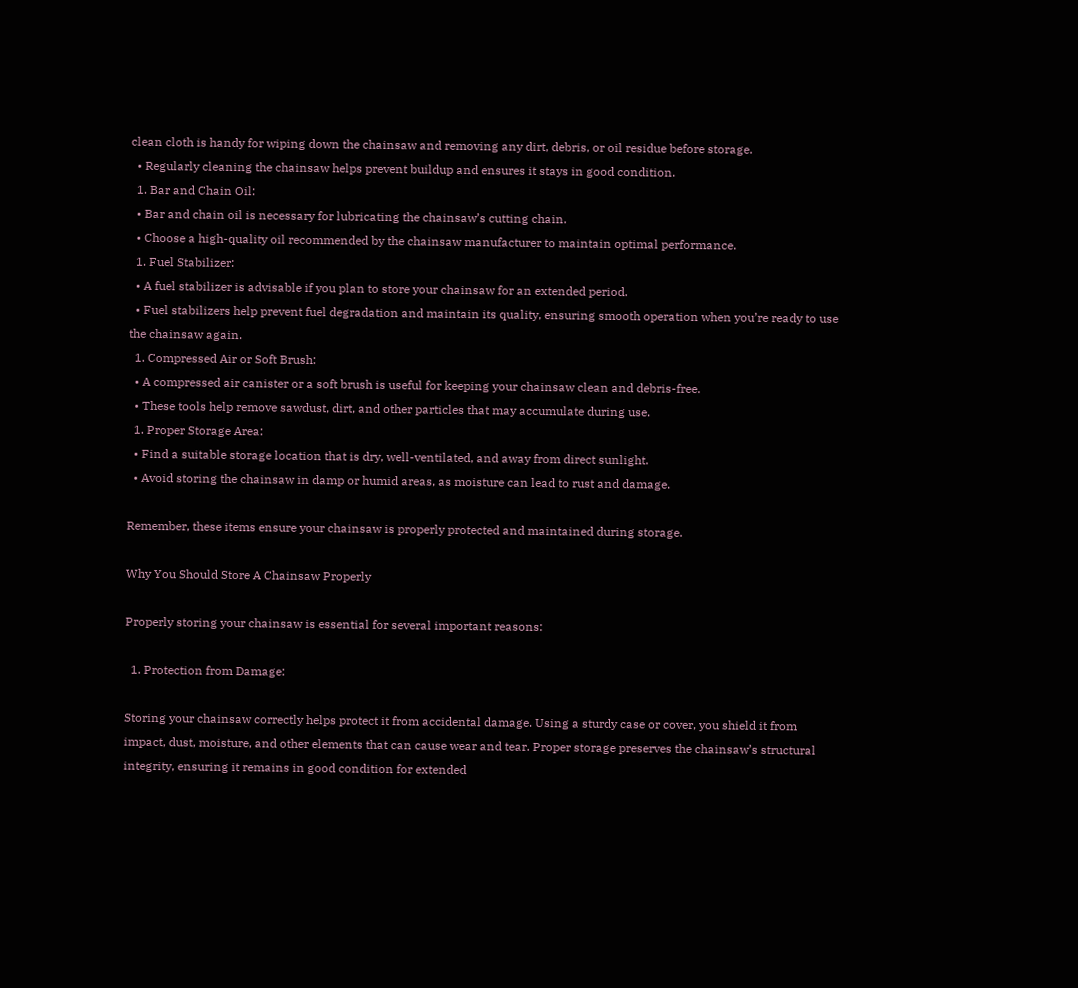clean cloth is handy for wiping down the chainsaw and removing any dirt, debris, or oil residue before storage.
  • Regularly cleaning the chainsaw helps prevent buildup and ensures it stays in good condition.
  1. Bar and Chain Oil:
  • Bar and chain oil is necessary for lubricating the chainsaw’s cutting chain.
  • Choose a high-quality oil recommended by the chainsaw manufacturer to maintain optimal performance.
  1. Fuel Stabilizer:
  • A fuel stabilizer is advisable if you plan to store your chainsaw for an extended period.
  • Fuel stabilizers help prevent fuel degradation and maintain its quality, ensuring smooth operation when you’re ready to use the chainsaw again.
  1. Compressed Air or Soft Brush:
  • A compressed air canister or a soft brush is useful for keeping your chainsaw clean and debris-free.
  • These tools help remove sawdust, dirt, and other particles that may accumulate during use.
  1. Proper Storage Area:
  • Find a suitable storage location that is dry, well-ventilated, and away from direct sunlight.
  • Avoid storing the chainsaw in damp or humid areas, as moisture can lead to rust and damage.

Remember, these items ensure your chainsaw is properly protected and maintained during storage.

Why You Should Store A Chainsaw Properly

Properly storing your chainsaw is essential for several important reasons:

  1. Protection from Damage:

Storing your chainsaw correctly helps protect it from accidental damage. Using a sturdy case or cover, you shield it from impact, dust, moisture, and other elements that can cause wear and tear. Proper storage preserves the chainsaw’s structural integrity, ensuring it remains in good condition for extended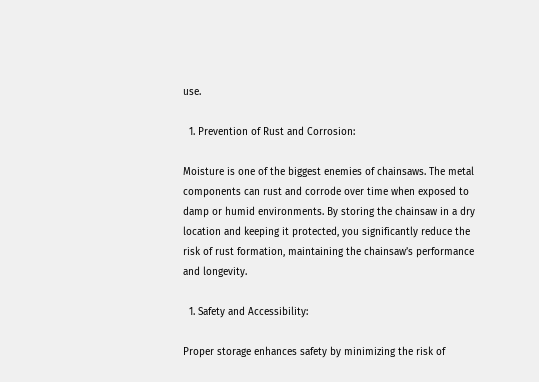use.

  1. Prevention of Rust and Corrosion:

Moisture is one of the biggest enemies of chainsaws. The metal components can rust and corrode over time when exposed to damp or humid environments. By storing the chainsaw in a dry location and keeping it protected, you significantly reduce the risk of rust formation, maintaining the chainsaw’s performance and longevity.

  1. Safety and Accessibility:

Proper storage enhances safety by minimizing the risk of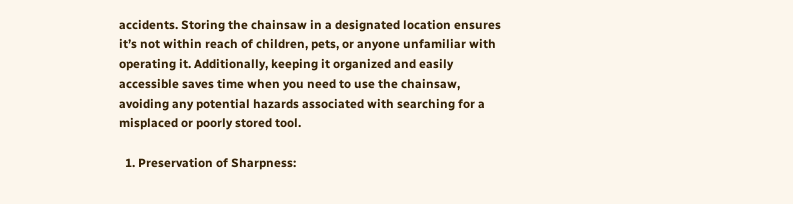accidents. Storing the chainsaw in a designated location ensures it’s not within reach of children, pets, or anyone unfamiliar with operating it. Additionally, keeping it organized and easily accessible saves time when you need to use the chainsaw, avoiding any potential hazards associated with searching for a misplaced or poorly stored tool.

  1. Preservation of Sharpness: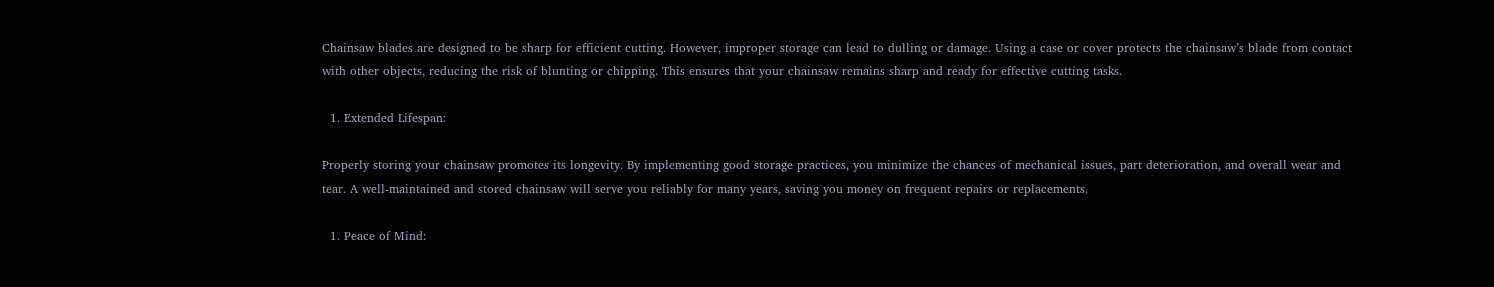Chainsaw blades are designed to be sharp for efficient cutting. However, improper storage can lead to dulling or damage. Using a case or cover protects the chainsaw’s blade from contact with other objects, reducing the risk of blunting or chipping. This ensures that your chainsaw remains sharp and ready for effective cutting tasks.

  1. Extended Lifespan:

Properly storing your chainsaw promotes its longevity. By implementing good storage practices, you minimize the chances of mechanical issues, part deterioration, and overall wear and tear. A well-maintained and stored chainsaw will serve you reliably for many years, saving you money on frequent repairs or replacements.

  1. Peace of Mind: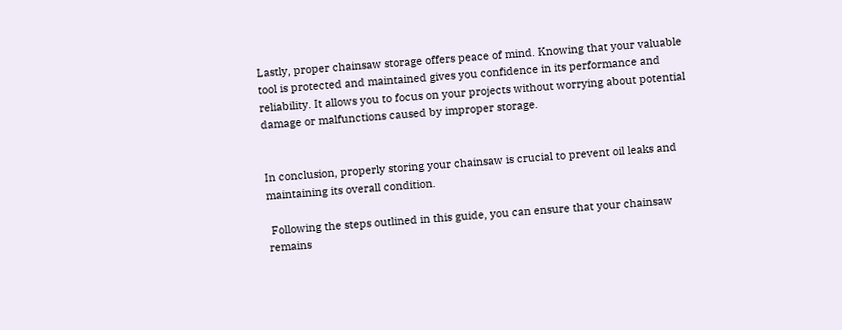Lastly, proper chainsaw storage offers peace of mind. Knowing that your valuable tool is protected and maintained gives you confidence in its performance and reliability. It allows you to focus on your projects without worrying about potential damage or malfunctions caused by improper storage.


In conclusion, properly storing your chainsaw is crucial to prevent oil leaks and maintaining its overall condition.

 Following the steps outlined in this guide, you can ensure that your chainsaw remains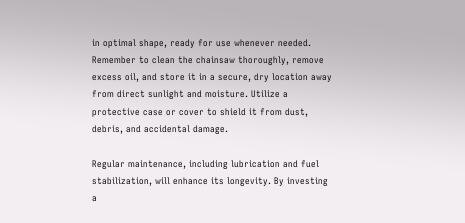in optimal shape, ready for use whenever needed. Remember to clean the chainsaw thoroughly, remove excess oil, and store it in a secure, dry location away from direct sunlight and moisture. Utilize a protective case or cover to shield it from dust, debris, and accidental damage.

Regular maintenance, including lubrication and fuel stabilization, will enhance its longevity. By investing a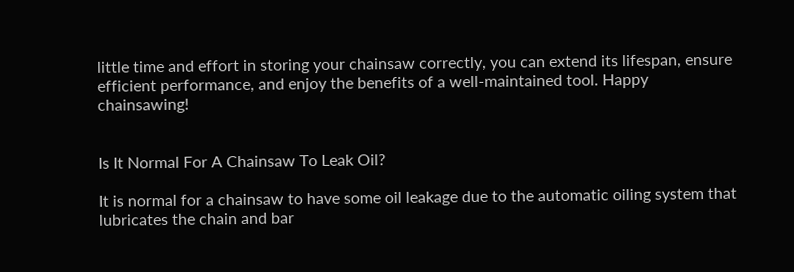little time and effort in storing your chainsaw correctly, you can extend its lifespan, ensure efficient performance, and enjoy the benefits of a well-maintained tool. Happy chainsawing!


Is It Normal For A Chainsaw To Leak Oil?

It is normal for a chainsaw to have some oil leakage due to the automatic oiling system that lubricates the chain and bar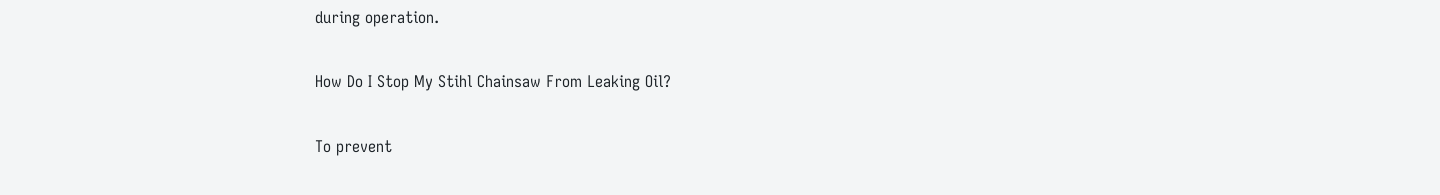during operation.

How Do I Stop My Stihl Chainsaw From Leaking Oil?

To prevent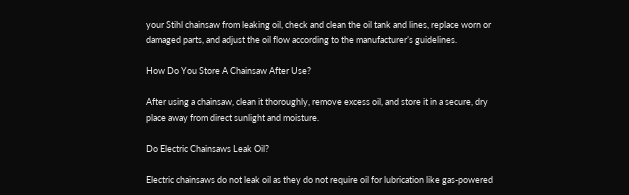your Stihl chainsaw from leaking oil, check and clean the oil tank and lines, replace worn or damaged parts, and adjust the oil flow according to the manufacturer’s guidelines.

How Do You Store A Chainsaw After Use?

After using a chainsaw, clean it thoroughly, remove excess oil, and store it in a secure, dry place away from direct sunlight and moisture.

Do Electric Chainsaws Leak Oil?

Electric chainsaws do not leak oil as they do not require oil for lubrication like gas-powered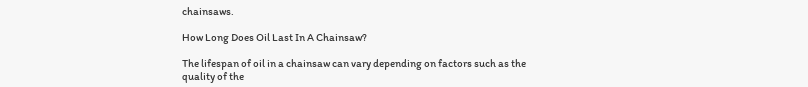chainsaws.

How Long Does Oil Last In A Chainsaw?

The lifespan of oil in a chainsaw can vary depending on factors such as the quality of the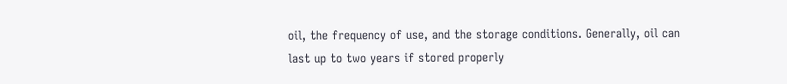oil, the frequency of use, and the storage conditions. Generally, oil can last up to two years if stored properly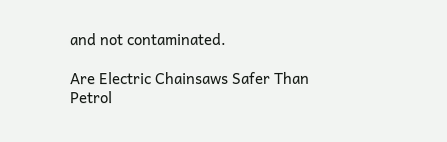and not contaminated.

Are Electric Chainsaws Safer Than Petrol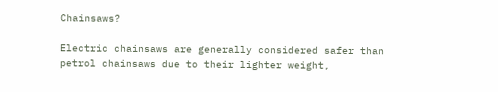Chainsaws?

Electric chainsaws are generally considered safer than petrol chainsaws due to their lighter weight,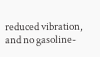reduced vibration, and no gasoline-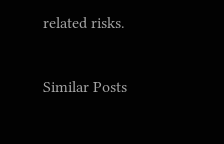related risks.

Similar Posts